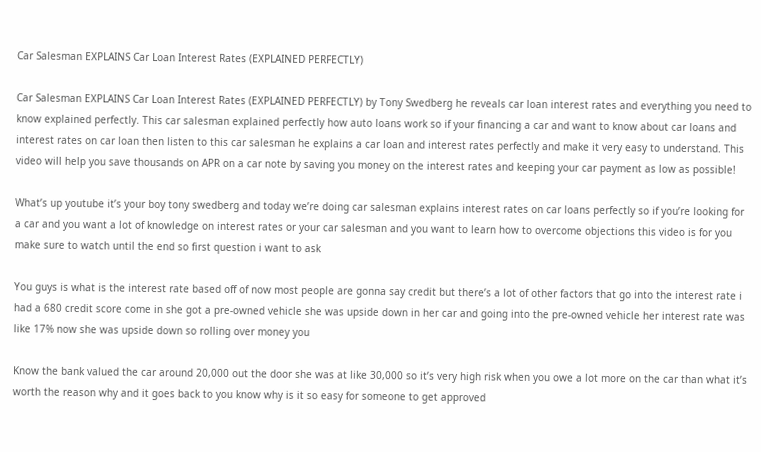Car Salesman EXPLAINS Car Loan Interest Rates (EXPLAINED PERFECTLY)

Car Salesman EXPLAINS Car Loan Interest Rates (EXPLAINED PERFECTLY) by Tony Swedberg he reveals car loan interest rates and everything you need to know explained perfectly. This car salesman explained perfectly how auto loans work so if your financing a car and want to know about car loans and interest rates on car loan then listen to this car salesman he explains a car loan and interest rates perfectly and make it very easy to understand. This video will help you save thousands on APR on a car note by saving you money on the interest rates and keeping your car payment as low as possible!

What’s up youtube it’s your boy tony swedberg and today we’re doing car salesman explains interest rates on car loans perfectly so if you’re looking for a car and you want a lot of knowledge on interest rates or your car salesman and you want to learn how to overcome objections this video is for you make sure to watch until the end so first question i want to ask

You guys is what is the interest rate based off of now most people are gonna say credit but there’s a lot of other factors that go into the interest rate i had a 680 credit score come in she got a pre-owned vehicle she was upside down in her car and going into the pre-owned vehicle her interest rate was like 17% now she was upside down so rolling over money you

Know the bank valued the car around 20,000 out the door she was at like 30,000 so it’s very high risk when you owe a lot more on the car than what it’s worth the reason why and it goes back to you know why is it so easy for someone to get approved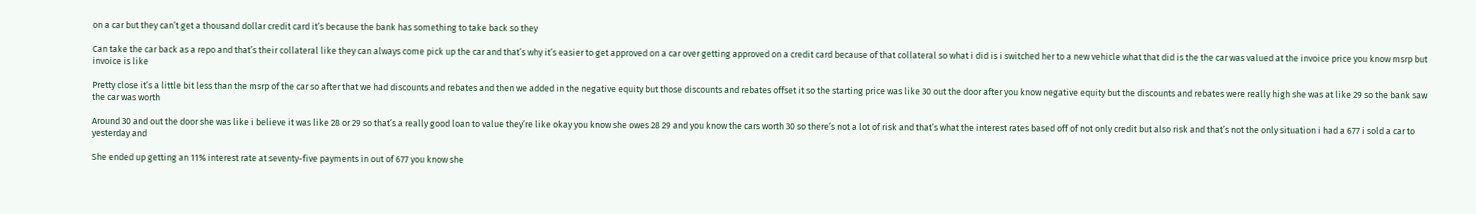on a car but they can’t get a thousand dollar credit card it’s because the bank has something to take back so they

Can take the car back as a repo and that’s their collateral like they can always come pick up the car and that’s why it’s easier to get approved on a car over getting approved on a credit card because of that collateral so what i did is i switched her to a new vehicle what that did is the the car was valued at the invoice price you know msrp but invoice is like

Pretty close it’s a little bit less than the msrp of the car so after that we had discounts and rebates and then we added in the negative equity but those discounts and rebates offset it so the starting price was like 30 out the door after you know negative equity but the discounts and rebates were really high she was at like 29 so the bank saw the car was worth

Around 30 and out the door she was like i believe it was like 28 or 29 so that’s a really good loan to value they’re like okay you know she owes 28 29 and you know the cars worth 30 so there’s not a lot of risk and that’s what the interest rates based off of not only credit but also risk and that’s not the only situation i had a 677 i sold a car to yesterday and

She ended up getting an 11% interest rate at seventy-five payments in out of 677 you know she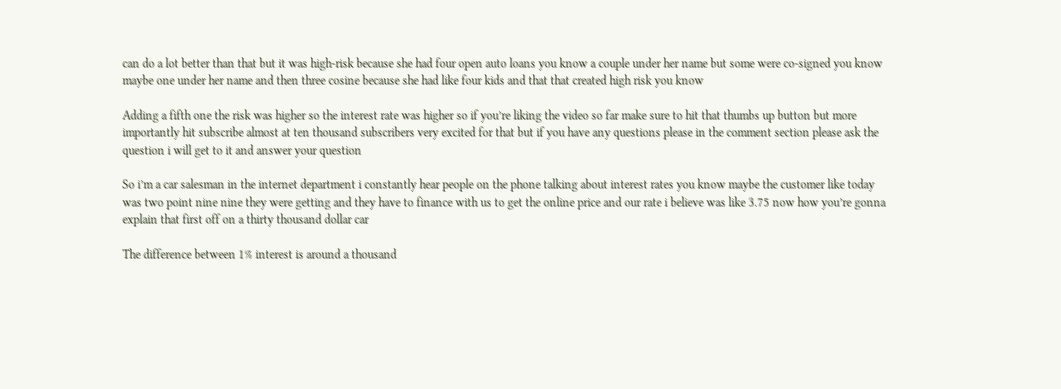can do a lot better than that but it was high-risk because she had four open auto loans you know a couple under her name but some were co-signed you know maybe one under her name and then three cosine because she had like four kids and that that created high risk you know

Adding a fifth one the risk was higher so the interest rate was higher so if you’re liking the video so far make sure to hit that thumbs up button but more importantly hit subscribe almost at ten thousand subscribers very excited for that but if you have any questions please in the comment section please ask the question i will get to it and answer your question

So i’m a car salesman in the internet department i constantly hear people on the phone talking about interest rates you know maybe the customer like today was two point nine nine they were getting and they have to finance with us to get the online price and our rate i believe was like 3.75 now how you’re gonna explain that first off on a thirty thousand dollar car

The difference between 1% interest is around a thousand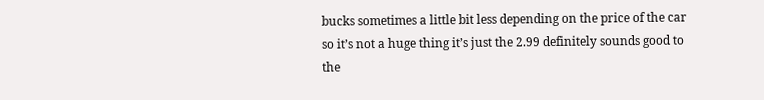bucks sometimes a little bit less depending on the price of the car so it’s not a huge thing it’s just the 2.99 definitely sounds good to the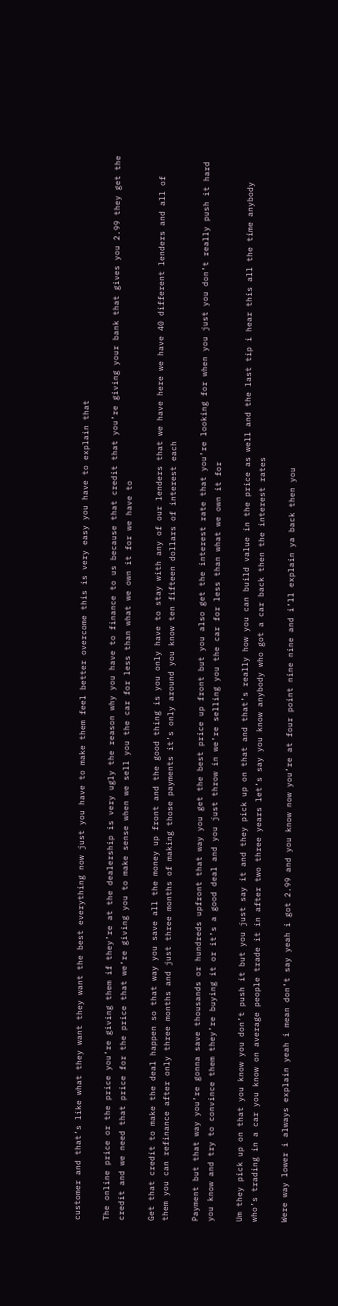customer and that’s like what they want they want the best everything now just you have to make them feel better overcome this is very easy you have to explain that

The online price or the price you’re giving them if they’re at the dealership is very ugly the reason why you have to finance to us because that credit that you’re giving your bank that gives you 2.99 they get the credit and we need that price for the price that we’re giving you to make sense when we sell you the car for less than what we own it for we have to

Get that credit to make the deal happen so that way you save all the money up front and the good thing is you only have to stay with any of our lenders that we have here we have 40 different lenders and all of them you can refinance after only three months and just three months of making those payments it’s only around you know ten fifteen dollars of interest each

Payment but that way you’re gonna save thousands or hundreds upfront that way you get the best price up front but you also get the interest rate that you’re looking for when you just you don’t really push it hard you know and try to convince them they’re buying it or it’s a good deal and you just throw in we’re selling you the car for less than what we own it for

Um they pick up on that you know you don’t push it but you just say it and they pick up on that and that’s really how you can build value in the price as well and the last tip i hear this all the time anybody who’s trading in a car you know on average people trade it in after two three years let’s say you know anybody who got a car back then the interest rates

Were way lower i always explain yeah i mean don’t say yeah i got 2.99 and you know now you’re at four point nine nine and i’ll explain ya back then you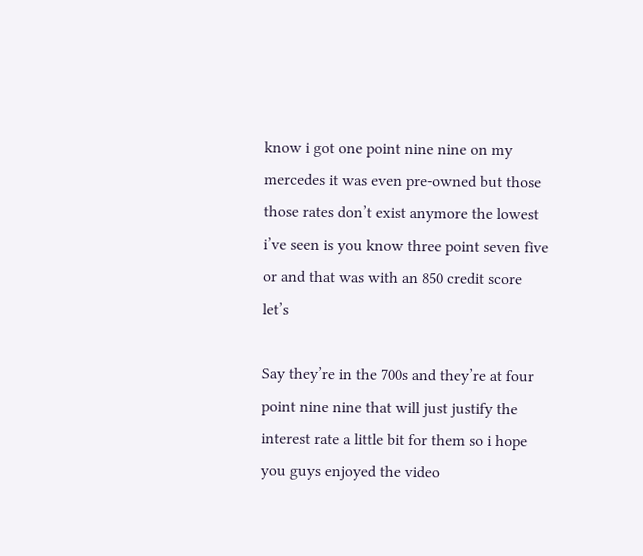know i got one point nine nine on my mercedes it was even pre-owned but those those rates don’t exist anymore the lowest i’ve seen is you know three point seven five or and that was with an 850 credit score let’s

Say they’re in the 700s and they’re at four point nine nine that will just justify the interest rate a little bit for them so i hope you guys enjoyed the video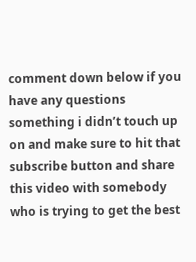comment down below if you have any questions something i didn’t touch up on and make sure to hit that subscribe button and share this video with somebody who is trying to get the best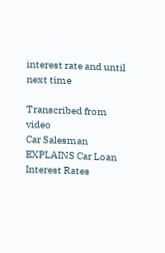interest rate and until next time

Transcribed from video
Car Salesman EXPLAINS Car Loan Interest Rates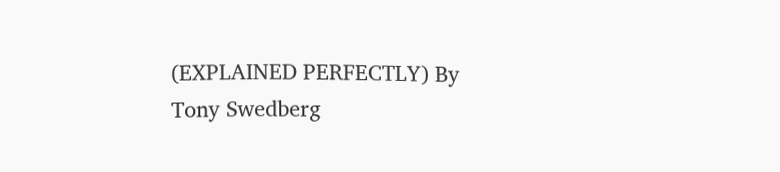(EXPLAINED PERFECTLY) By Tony Swedberg